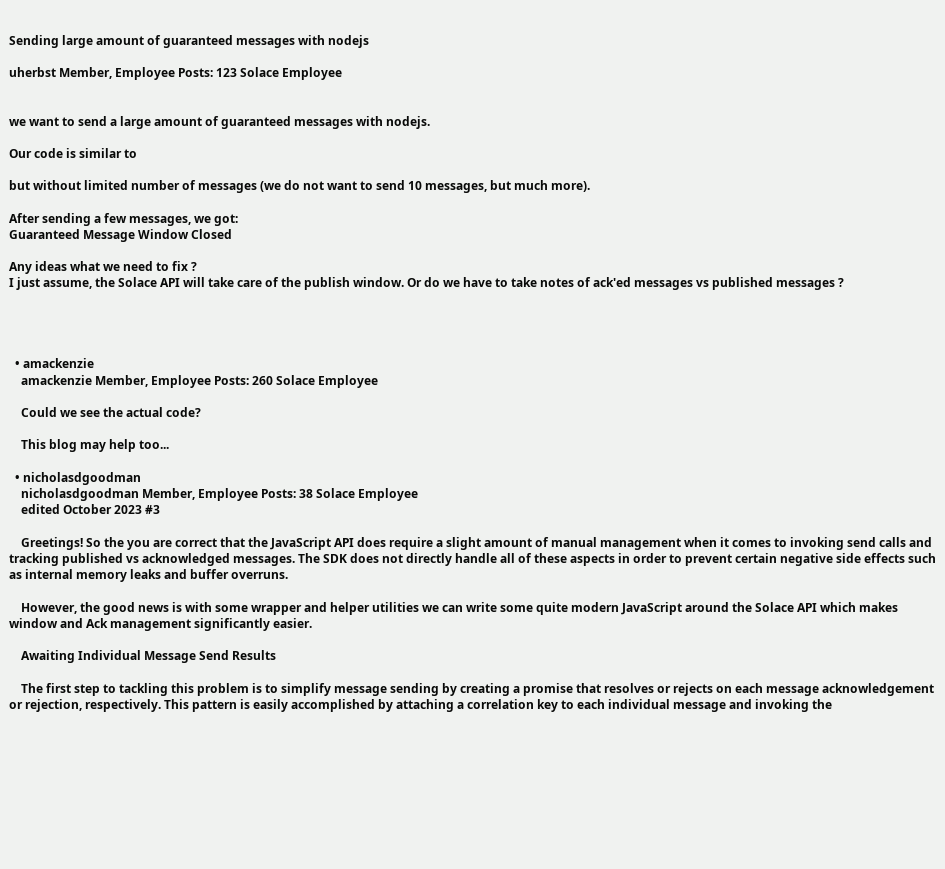Sending large amount of guaranteed messages with nodejs

uherbst Member, Employee Posts: 123 Solace Employee


we want to send a large amount of guaranteed messages with nodejs.

Our code is similar to

but without limited number of messages (we do not want to send 10 messages, but much more).

After sending a few messages, we got:
Guaranteed Message Window Closed

Any ideas what we need to fix ?
I just assume, the Solace API will take care of the publish window. Or do we have to take notes of ack'ed messages vs published messages ?




  • amackenzie
    amackenzie Member, Employee Posts: 260 Solace Employee

    Could we see the actual code?

    This blog may help too...

  • nicholasdgoodman
    nicholasdgoodman Member, Employee Posts: 38 Solace Employee
    edited October 2023 #3

    Greetings! So the you are correct that the JavaScript API does require a slight amount of manual management when it comes to invoking send calls and tracking published vs acknowledged messages. The SDK does not directly handle all of these aspects in order to prevent certain negative side effects such as internal memory leaks and buffer overruns.

    However, the good news is with some wrapper and helper utilities we can write some quite modern JavaScript around the Solace API which makes window and Ack management significantly easier.

    Awaiting Individual Message Send Results

    The first step to tackling this problem is to simplify message sending by creating a promise that resolves or rejects on each message acknowledgement or rejection, respectively. This pattern is easily accomplished by attaching a correlation key to each individual message and invoking the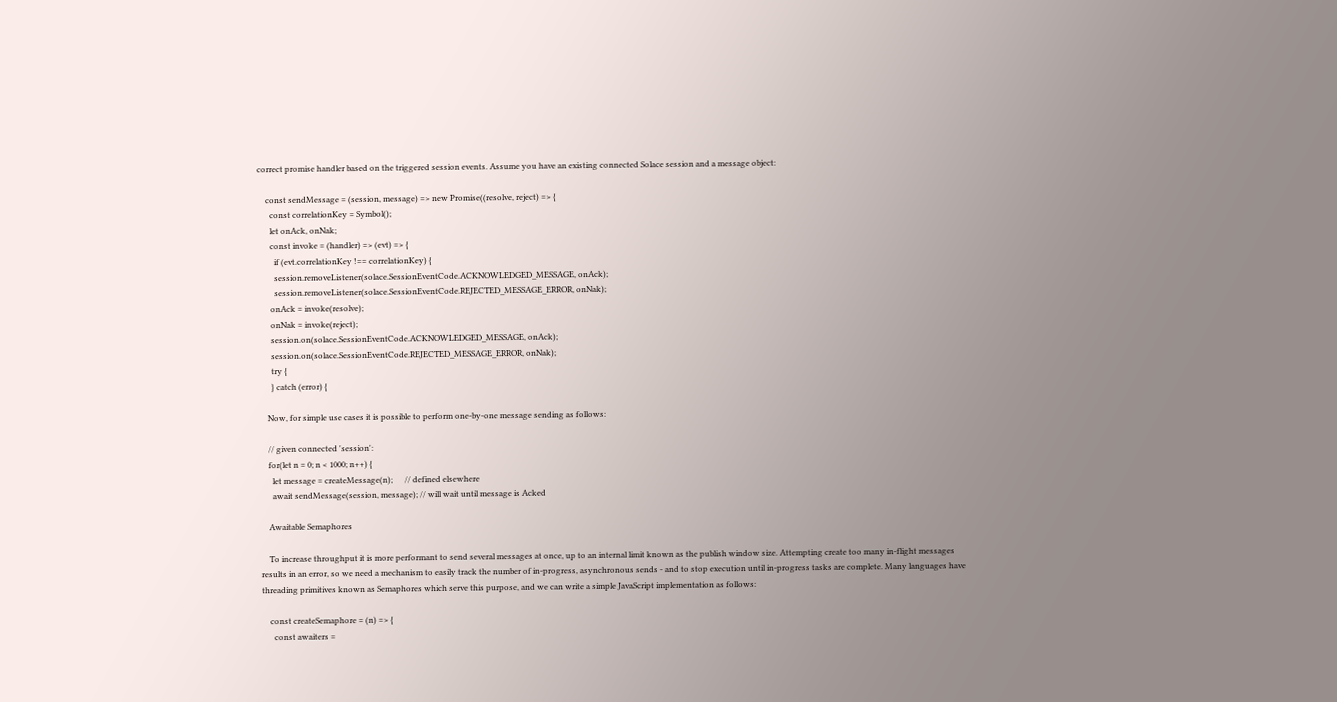correct promise handler based on the triggered session events. Assume you have an existing connected Solace session and a message object:

    const sendMessage = (session, message) => new Promise((resolve, reject) => {
      const correlationKey = Symbol();
      let onAck, onNak;
      const invoke = (handler) => (evt) => {
        if (evt.correlationKey !== correlationKey) {
        session.removeListener(solace.SessionEventCode.ACKNOWLEDGED_MESSAGE, onAck);
        session.removeListener(solace.SessionEventCode.REJECTED_MESSAGE_ERROR, onNak);
      onAck = invoke(resolve);
      onNak = invoke(reject);
      session.on(solace.SessionEventCode.ACKNOWLEDGED_MESSAGE, onAck);
      session.on(solace.SessionEventCode.REJECTED_MESSAGE_ERROR, onNak);
      try {
      } catch (error) {

    Now, for simple use cases it is possible to perform one-by-one message sending as follows:

    // given connected 'session':
    for(let n = 0; n < 1000; n++) {
      let message = createMessage(n);      // defined elsewhere
      await sendMessage(session, message); // will wait until message is Acked

    Awaitable Semaphores

    To increase throughput it is more performant to send several messages at once, up to an internal limit known as the publish window size. Attempting create too many in-flight messages results in an error, so we need a mechanism to easily track the number of in-progress, asynchronous sends - and to stop execution until in-progress tasks are complete. Many languages have threading primitives known as Semaphores which serve this purpose, and we can write a simple JavaScript implementation as follows:

    const createSemaphore = (n) => {
      const awaiters =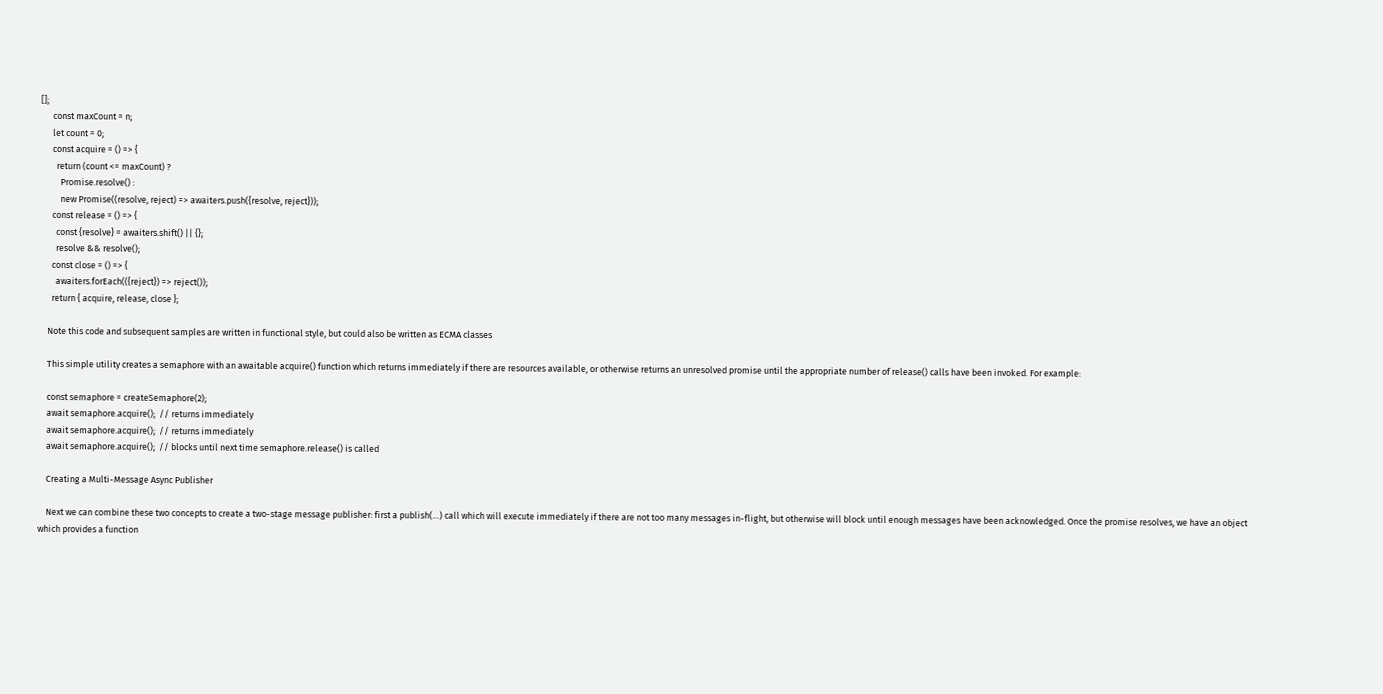[];
      const maxCount = n;
      let count = 0;
      const acquire = () => {
        return (count <= maxCount) ?
          Promise.resolve() :
          new Promise((resolve, reject) => awaiters.push({resolve, reject}));
      const release = () => {
        const {resolve} = awaiters.shift() || {};
        resolve && resolve();
      const close = () => {
        awaiters.forEach(({reject}) => reject());
      return { acquire, release, close };

    Note this code and subsequent samples are written in functional style, but could also be written as ECMA classes

    This simple utility creates a semaphore with an awaitable acquire() function which returns immediately if there are resources available, or otherwise returns an unresolved promise until the appropriate number of release() calls have been invoked. For example:

    const semaphore = createSemaphore(2);
    await semaphore.acquire();  // returns immediately
    await semaphore.acquire();  // returns immediately
    await semaphore.acquire();  // blocks until next time semaphore.release() is called

    Creating a Multi-Message Async Publisher

    Next we can combine these two concepts to create a two-stage message publisher: first a publish(…) call which will execute immediately if there are not too many messages in-flight, but otherwise will block until enough messages have been acknowledged. Once the promise resolves, we have an object which provides a function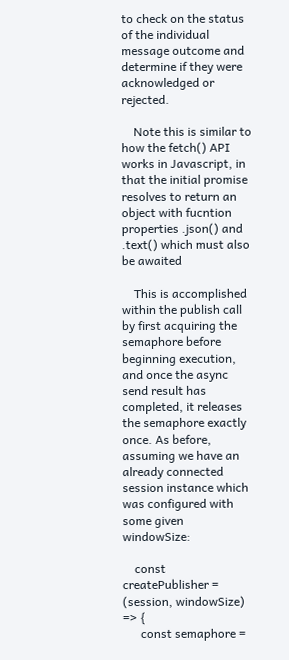to check on the status of the individual message outcome and determine if they were acknowledged or rejected.

    Note this is similar to how the fetch() API works in Javascript, in that the initial promise resolves to return an object with fucntion properties .json() and .text() which must also be awaited

    This is accomplished within the publish call by first acquiring the semaphore before beginning execution, and once the async send result has completed, it releases the semaphore exactly once. As before, assuming we have an already connected session instance which was configured with some given windowSize:

    const createPublisher = (session, windowSize) => {
      const semaphore =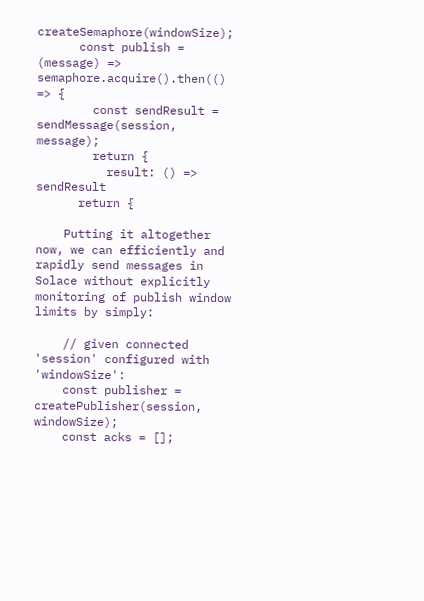createSemaphore(windowSize);
      const publish = (message) => semaphore.acquire().then(() => {
        const sendResult = sendMessage(session, message);
        return {
          result: () => sendResult
      return {

    Putting it altogether now, we can efficiently and rapidly send messages in Solace without explicitly monitoring of publish window limits by simply:

    // given connected 'session' configured with 'windowSize':
    const publisher = createPublisher(session, windowSize);
    const acks = [];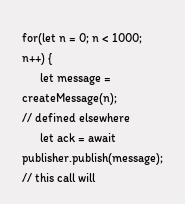for(let n = 0; n < 1000; n++) {
      let message = createMessage(n);             // defined elsewhere
      let ack = await publisher.publish(message); // this call will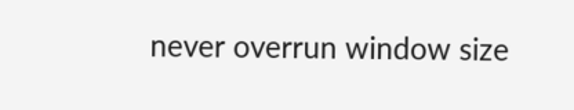never overrun window size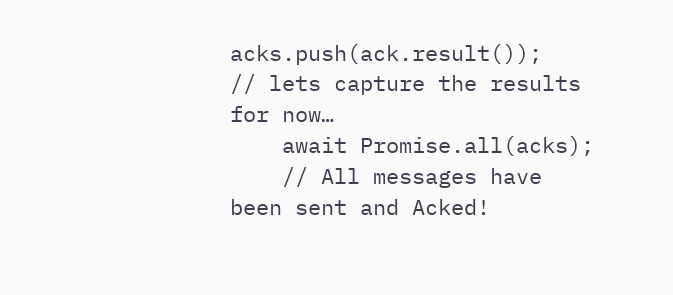acks.push(ack.result());                    // lets capture the results for now…
    await Promise.all(acks);
    // All messages have been sent and Acked!